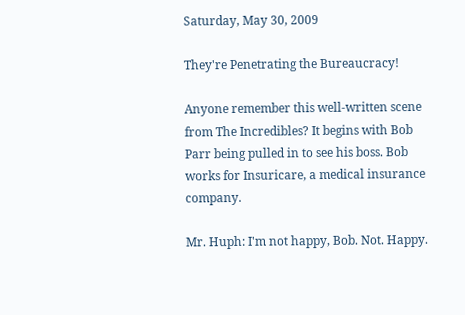Saturday, May 30, 2009

They're Penetrating the Bureaucracy!

Anyone remember this well-written scene from The Incredibles? It begins with Bob Parr being pulled in to see his boss. Bob works for Insuricare, a medical insurance company.

Mr. Huph: I'm not happy, Bob. Not. Happy.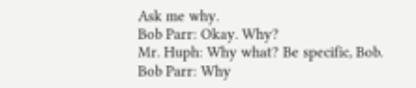Ask me why.
Bob Parr: Okay. Why?
Mr. Huph: Why what? Be specific, Bob.
Bob Parr: Why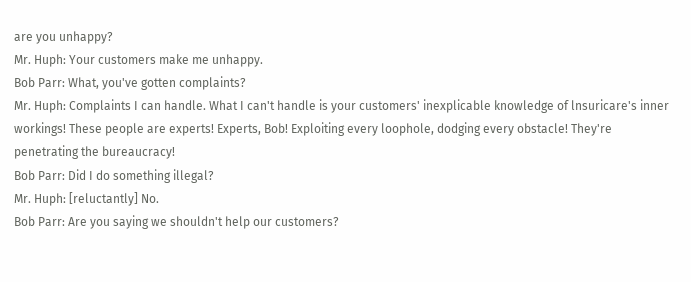are you unhappy?
Mr. Huph: Your customers make me unhappy.
Bob Parr: What, you've gotten complaints?
Mr. Huph: Complaints I can handle. What I can't handle is your customers' inexplicable knowledge of lnsuricare's inner workings! These people are experts! Experts, Bob! Exploiting every loophole, dodging every obstacle! They're penetrating the bureaucracy!
Bob Parr: Did I do something illegal?
Mr. Huph: [reluctantly] No.
Bob Parr: Are you saying we shouldn't help our customers?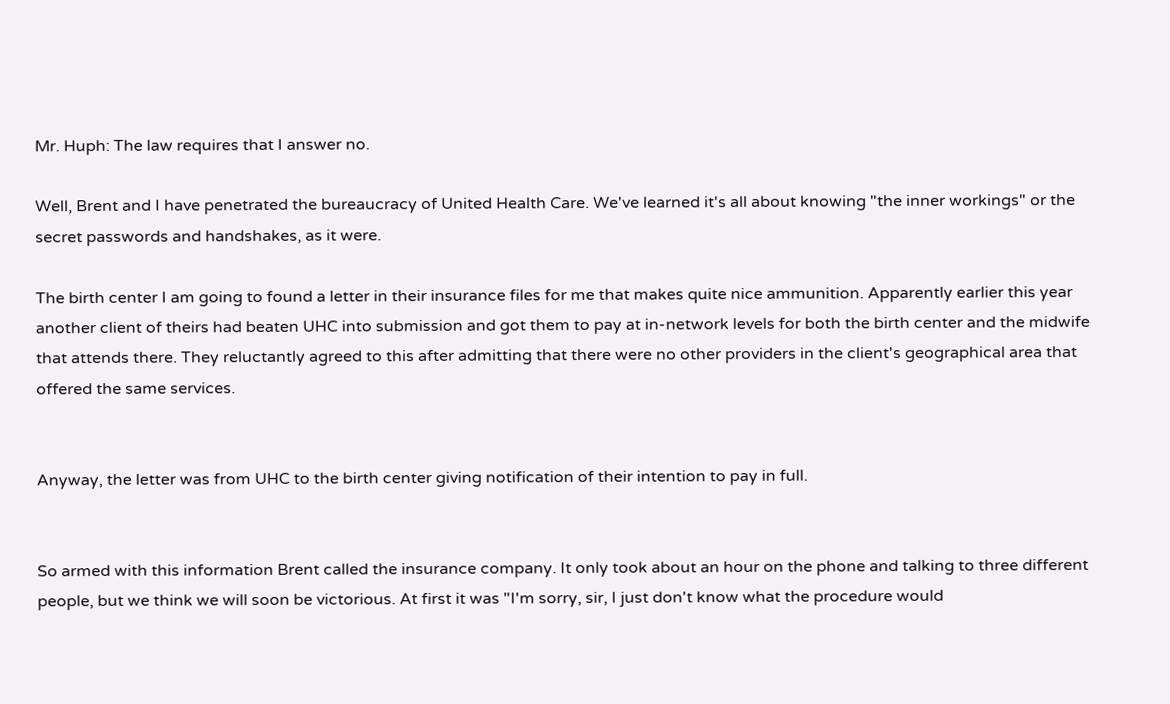Mr. Huph: The law requires that I answer no.

Well, Brent and I have penetrated the bureaucracy of United Health Care. We've learned it's all about knowing "the inner workings" or the secret passwords and handshakes, as it were.

The birth center I am going to found a letter in their insurance files for me that makes quite nice ammunition. Apparently earlier this year another client of theirs had beaten UHC into submission and got them to pay at in-network levels for both the birth center and the midwife that attends there. They reluctantly agreed to this after admitting that there were no other providers in the client's geographical area that offered the same services.


Anyway, the letter was from UHC to the birth center giving notification of their intention to pay in full.


So armed with this information Brent called the insurance company. It only took about an hour on the phone and talking to three different people, but we think we will soon be victorious. At first it was "I'm sorry, sir, I just don't know what the procedure would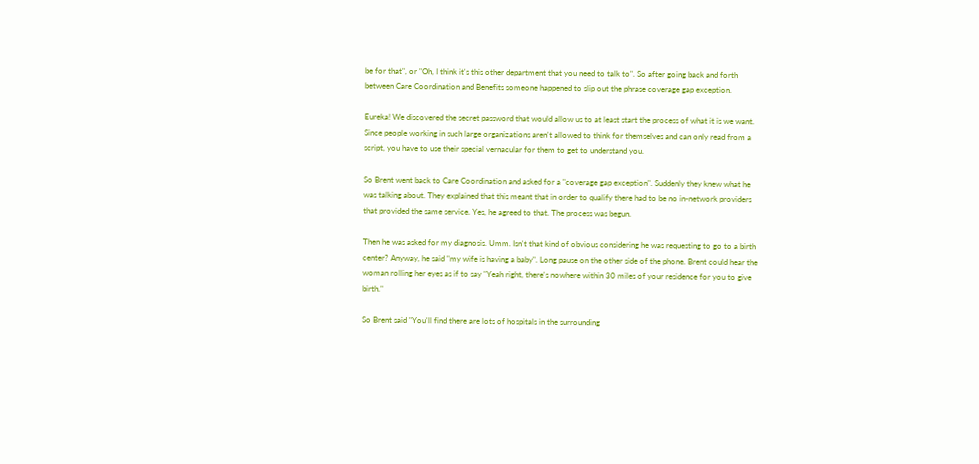be for that", or "Oh, I think it's this other department that you need to talk to". So after going back and forth between Care Coordination and Benefits someone happened to slip out the phrase coverage gap exception.

Eureka! We discovered the secret password that would allow us to at least start the process of what it is we want. Since people working in such large organizations aren't allowed to think for themselves and can only read from a script, you have to use their special vernacular for them to get to understand you.

So Brent went back to Care Coordination and asked for a "coverage gap exception". Suddenly they knew what he was talking about. They explained that this meant that in order to qualify there had to be no in-network providers that provided the same service. Yes, he agreed to that. The process was begun.

Then he was asked for my diagnosis. Umm. Isn't that kind of obvious considering he was requesting to go to a birth center? Anyway, he said "my wife is having a baby". Long pause on the other side of the phone. Brent could hear the woman rolling her eyes as if to say "Yeah right, there's nowhere within 30 miles of your residence for you to give birth."

So Brent said "You'll find there are lots of hospitals in the surrounding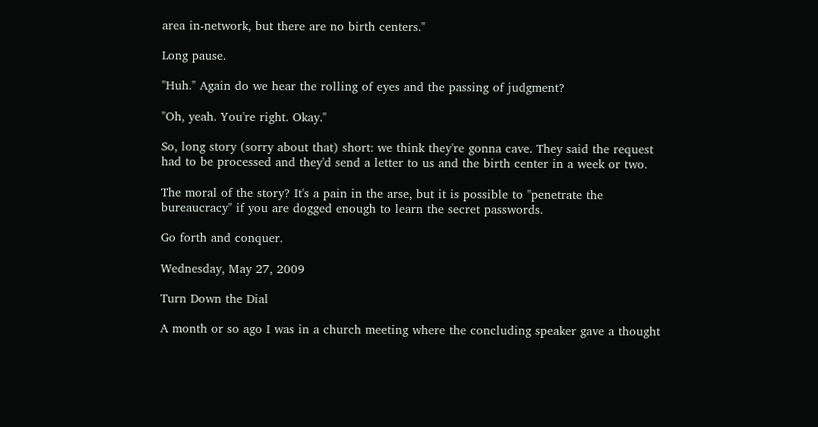area in-network, but there are no birth centers."

Long pause.

"Huh." Again do we hear the rolling of eyes and the passing of judgment?

"Oh, yeah. You're right. Okay."

So, long story (sorry about that) short: we think they're gonna cave. They said the request had to be processed and they'd send a letter to us and the birth center in a week or two.

The moral of the story? It's a pain in the arse, but it is possible to "penetrate the bureaucracy" if you are dogged enough to learn the secret passwords.

Go forth and conquer.

Wednesday, May 27, 2009

Turn Down the Dial

A month or so ago I was in a church meeting where the concluding speaker gave a thought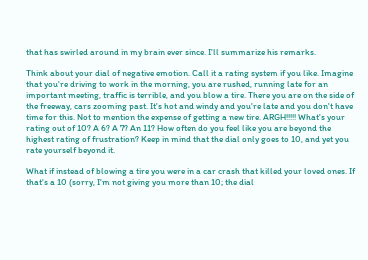that has swirled around in my brain ever since. I'll summarize his remarks.

Think about your dial of negative emotion. Call it a rating system if you like. Imagine that you're driving to work in the morning, you are rushed, running late for an important meeting, traffic is terrible, and you blow a tire. There you are on the side of the freeway, cars zooming past. It's hot and windy and you're late and you don't have time for this. Not to mention the expense of getting a new tire. ARGH!!!!! What's your rating out of 10? A 6? A 7? An 11? How often do you feel like you are beyond the highest rating of frustration? Keep in mind that the dial only goes to 10, and yet you rate yourself beyond it.

What if instead of blowing a tire you were in a car crash that killed your loved ones. If that's a 10 (sorry, I'm not giving you more than 10; the dial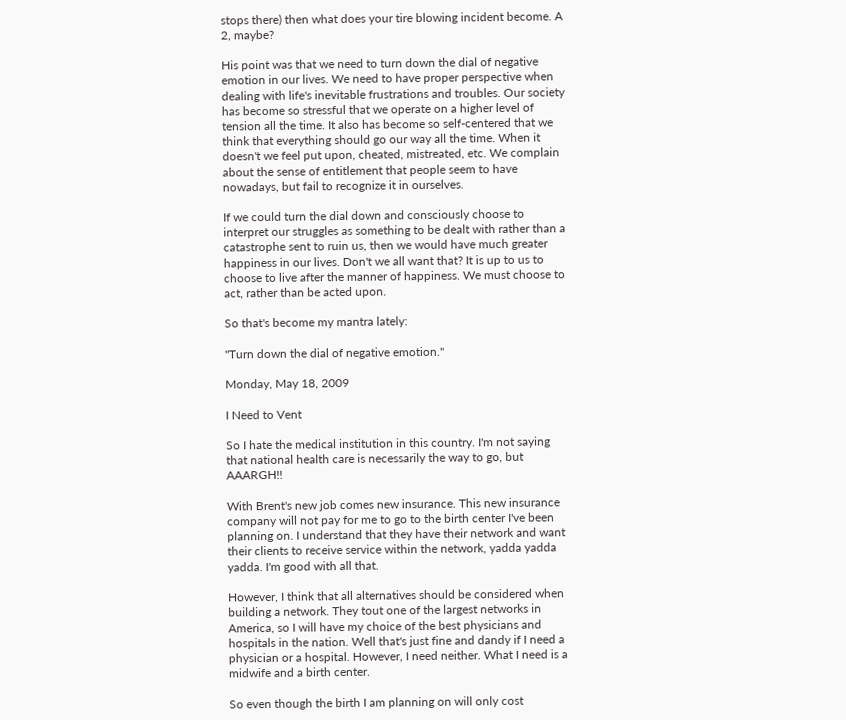stops there) then what does your tire blowing incident become. A 2, maybe?

His point was that we need to turn down the dial of negative emotion in our lives. We need to have proper perspective when dealing with life's inevitable frustrations and troubles. Our society has become so stressful that we operate on a higher level of tension all the time. It also has become so self-centered that we think that everything should go our way all the time. When it doesn't we feel put upon, cheated, mistreated, etc. We complain about the sense of entitlement that people seem to have nowadays, but fail to recognize it in ourselves.

If we could turn the dial down and consciously choose to interpret our struggles as something to be dealt with rather than a catastrophe sent to ruin us, then we would have much greater happiness in our lives. Don't we all want that? It is up to us to choose to live after the manner of happiness. We must choose to act, rather than be acted upon.

So that's become my mantra lately:

"Turn down the dial of negative emotion."

Monday, May 18, 2009

I Need to Vent

So I hate the medical institution in this country. I'm not saying that national health care is necessarily the way to go, but AAARGH!!

With Brent's new job comes new insurance. This new insurance company will not pay for me to go to the birth center I've been planning on. I understand that they have their network and want their clients to receive service within the network, yadda yadda yadda. I'm good with all that.

However, I think that all alternatives should be considered when building a network. They tout one of the largest networks in America, so I will have my choice of the best physicians and hospitals in the nation. Well that's just fine and dandy if I need a physician or a hospital. However, I need neither. What I need is a midwife and a birth center.

So even though the birth I am planning on will only cost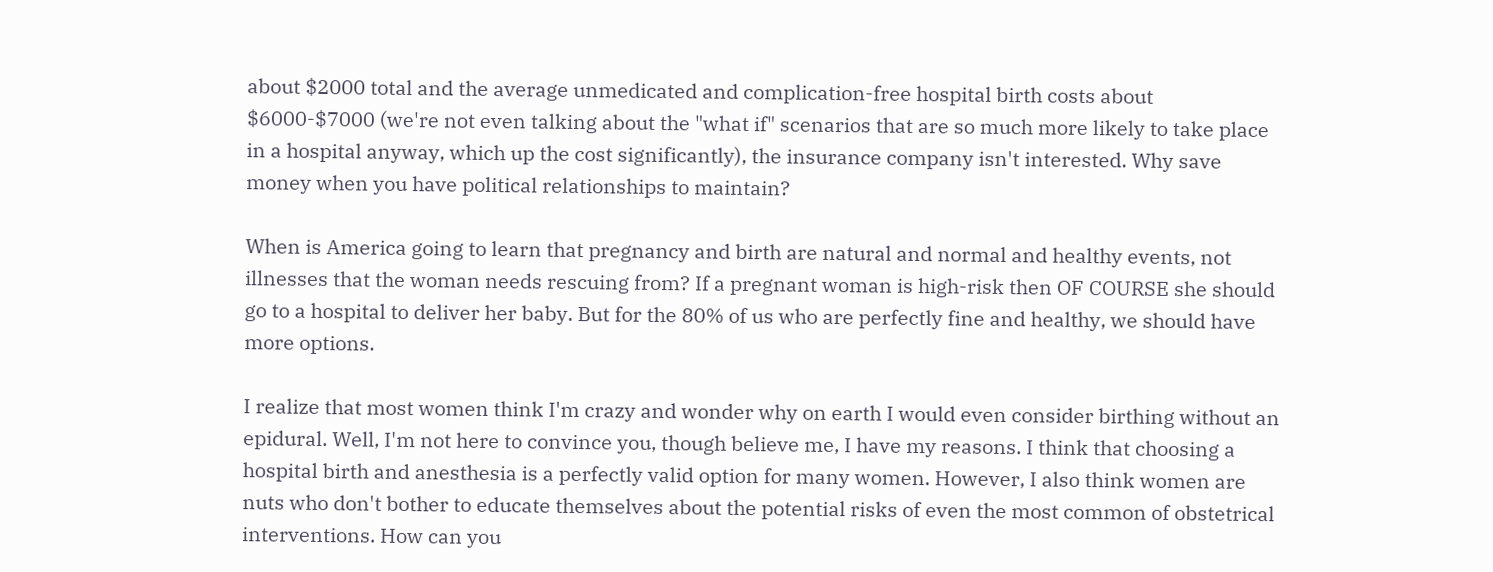about $2000 total and the average unmedicated and complication-free hospital birth costs about $6000-$7000 (we're not even talking about the "what if" scenarios that are so much more likely to take place in a hospital anyway, which up the cost significantly), the insurance company isn't interested. Why save money when you have political relationships to maintain?

When is America going to learn that pregnancy and birth are natural and normal and healthy events, not illnesses that the woman needs rescuing from? If a pregnant woman is high-risk then OF COURSE she should go to a hospital to deliver her baby. But for the 80% of us who are perfectly fine and healthy, we should have more options.

I realize that most women think I'm crazy and wonder why on earth I would even consider birthing without an epidural. Well, I'm not here to convince you, though believe me, I have my reasons. I think that choosing a hospital birth and anesthesia is a perfectly valid option for many women. However, I also think women are nuts who don't bother to educate themselves about the potential risks of even the most common of obstetrical interventions. How can you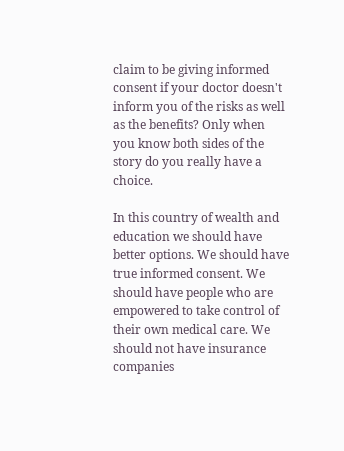claim to be giving informed consent if your doctor doesn't inform you of the risks as well as the benefits? Only when you know both sides of the story do you really have a choice.

In this country of wealth and education we should have better options. We should have true informed consent. We should have people who are empowered to take control of their own medical care. We should not have insurance companies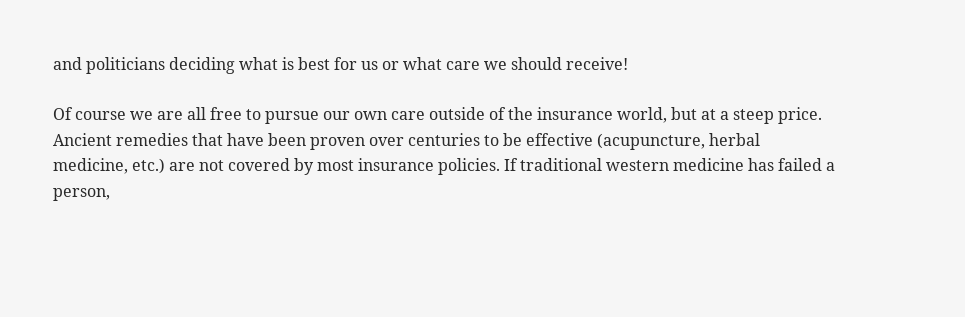and politicians deciding what is best for us or what care we should receive!

Of course we are all free to pursue our own care outside of the insurance world, but at a steep price. Ancient remedies that have been proven over centuries to be effective (acupuncture, herbal medicine, etc.) are not covered by most insurance policies. If traditional western medicine has failed a person,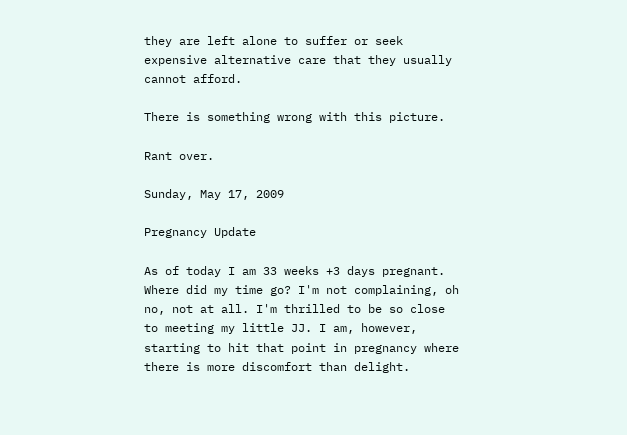they are left alone to suffer or seek expensive alternative care that they usually cannot afford.

There is something wrong with this picture.

Rant over.

Sunday, May 17, 2009

Pregnancy Update

As of today I am 33 weeks +3 days pregnant. Where did my time go? I'm not complaining, oh no, not at all. I'm thrilled to be so close to meeting my little JJ. I am, however, starting to hit that point in pregnancy where there is more discomfort than delight.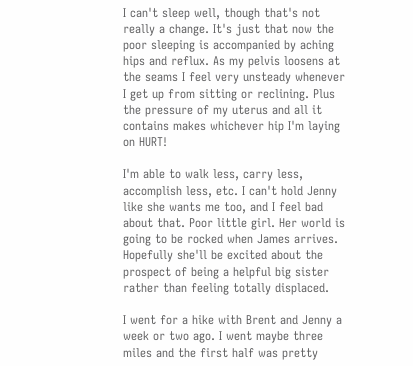I can't sleep well, though that's not really a change. It's just that now the poor sleeping is accompanied by aching hips and reflux. As my pelvis loosens at the seams I feel very unsteady whenever I get up from sitting or reclining. Plus the pressure of my uterus and all it contains makes whichever hip I'm laying on HURT!

I'm able to walk less, carry less, accomplish less, etc. I can't hold Jenny like she wants me too, and I feel bad about that. Poor little girl. Her world is going to be rocked when James arrives. Hopefully she'll be excited about the prospect of being a helpful big sister rather than feeling totally displaced.

I went for a hike with Brent and Jenny a week or two ago. I went maybe three miles and the first half was pretty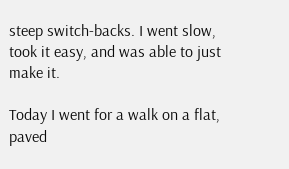steep switch-backs. I went slow, took it easy, and was able to just make it.

Today I went for a walk on a flat, paved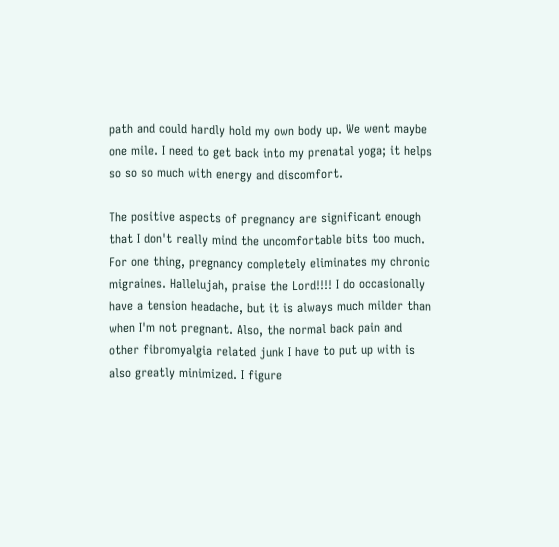path and could hardly hold my own body up. We went maybe one mile. I need to get back into my prenatal yoga; it helps so so so much with energy and discomfort.

The positive aspects of pregnancy are significant enough that I don't really mind the uncomfortable bits too much. For one thing, pregnancy completely eliminates my chronic migraines. Hallelujah, praise the Lord!!!! I do occasionally have a tension headache, but it is always much milder than when I'm not pregnant. Also, the normal back pain and other fibromyalgia related junk I have to put up with is also greatly minimized. I figure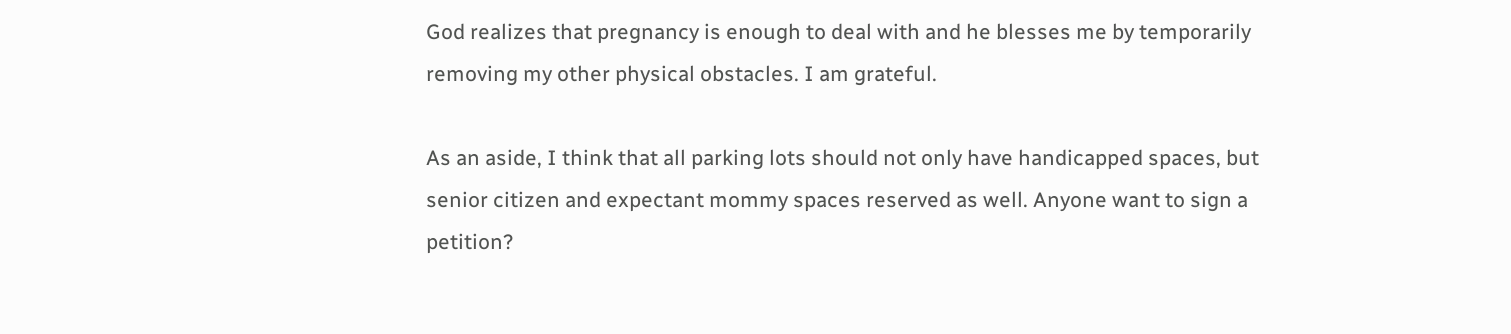God realizes that pregnancy is enough to deal with and he blesses me by temporarily removing my other physical obstacles. I am grateful.

As an aside, I think that all parking lots should not only have handicapped spaces, but senior citizen and expectant mommy spaces reserved as well. Anyone want to sign a petition?